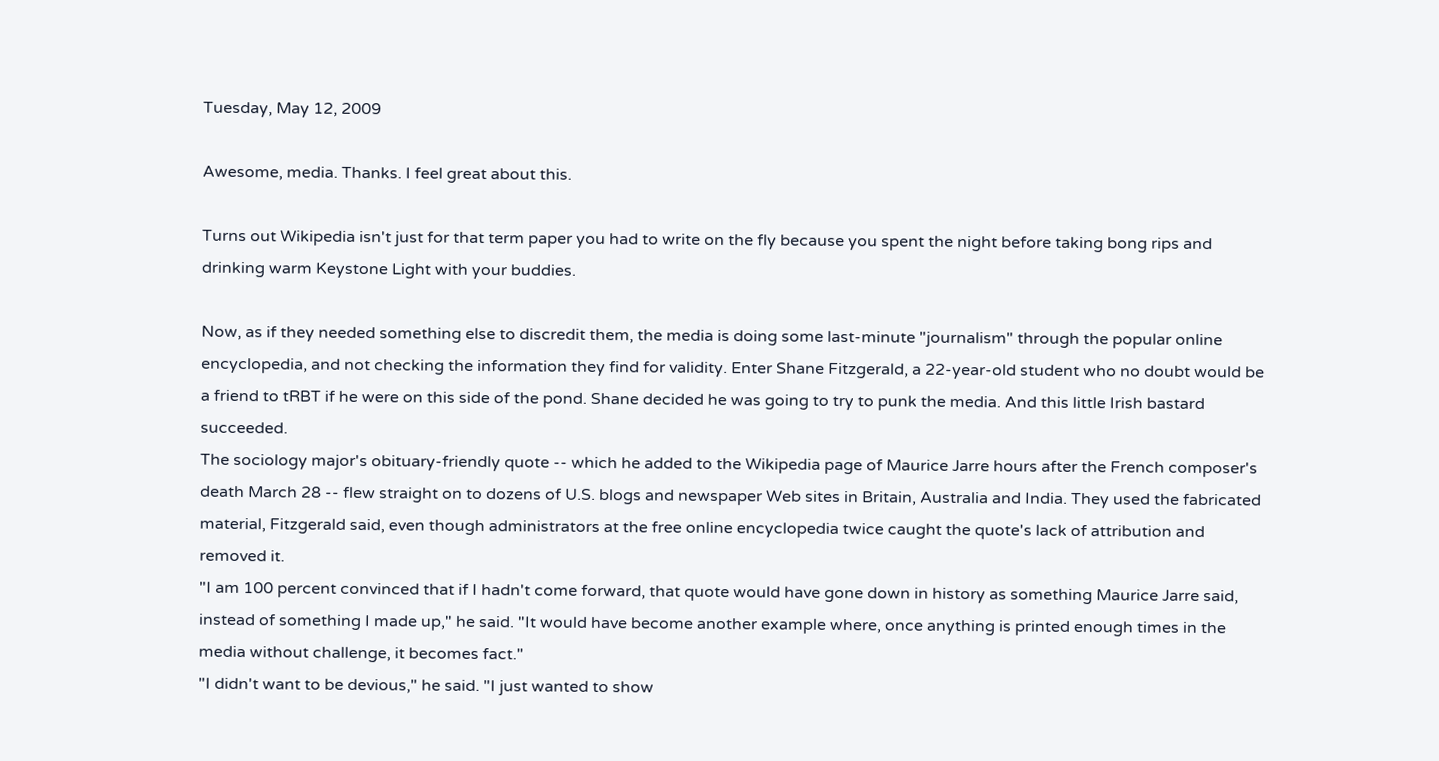Tuesday, May 12, 2009

Awesome, media. Thanks. I feel great about this.

Turns out Wikipedia isn't just for that term paper you had to write on the fly because you spent the night before taking bong rips and drinking warm Keystone Light with your buddies.

Now, as if they needed something else to discredit them, the media is doing some last-minute "journalism" through the popular online encyclopedia, and not checking the information they find for validity. Enter Shane Fitzgerald, a 22-year-old student who no doubt would be a friend to tRBT if he were on this side of the pond. Shane decided he was going to try to punk the media. And this little Irish bastard succeeded.
The sociology major's obituary-friendly quote -- which he added to the Wikipedia page of Maurice Jarre hours after the French composer's death March 28 -- flew straight on to dozens of U.S. blogs and newspaper Web sites in Britain, Australia and India. They used the fabricated material, Fitzgerald said, even though administrators at the free online encyclopedia twice caught the quote's lack of attribution and removed it.
"I am 100 percent convinced that if I hadn't come forward, that quote would have gone down in history as something Maurice Jarre said, instead of something I made up," he said. "It would have become another example where, once anything is printed enough times in the media without challenge, it becomes fact."
"I didn't want to be devious," he said. "I just wanted to show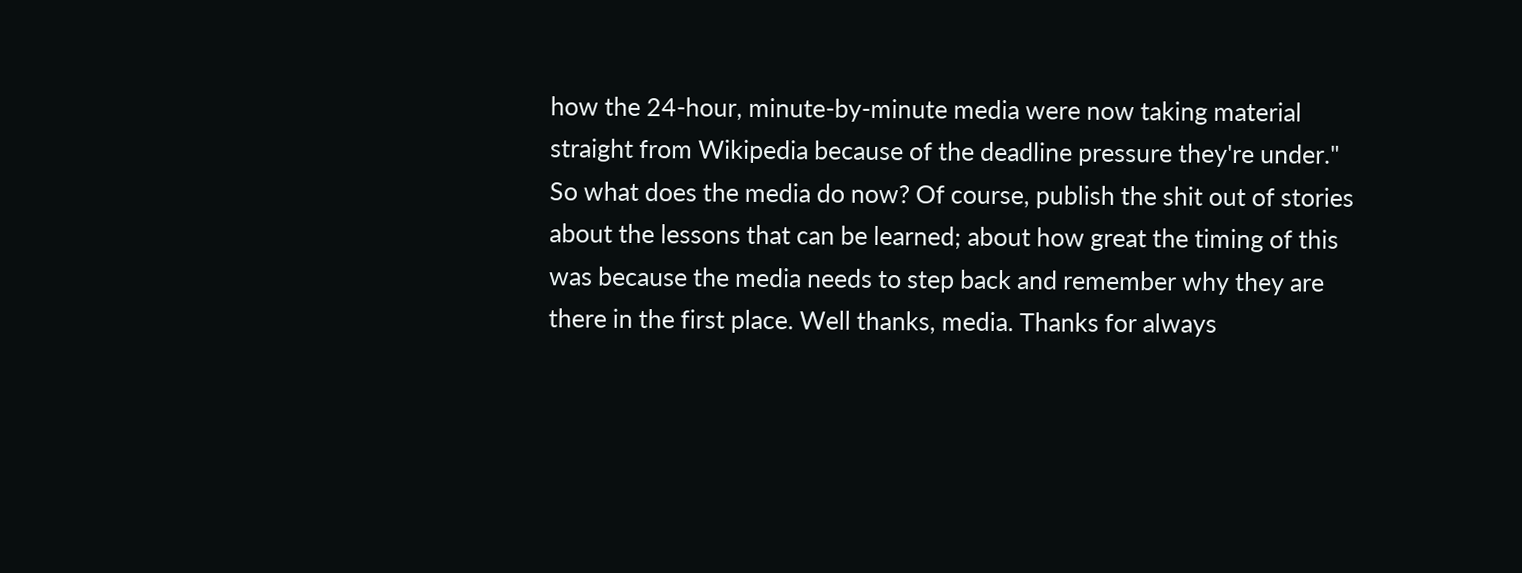how the 24-hour, minute-by-minute media were now taking material straight from Wikipedia because of the deadline pressure they're under."
So what does the media do now? Of course, publish the shit out of stories about the lessons that can be learned; about how great the timing of this was because the media needs to step back and remember why they are there in the first place. Well thanks, media. Thanks for always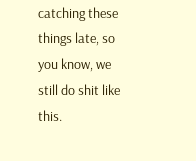catching these things late, so you know, we still do shit like this.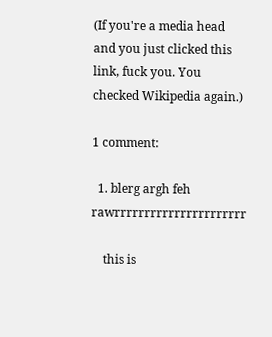(If you're a media head and you just clicked this link, fuck you. You checked Wikipedia again.)

1 comment:

  1. blerg argh feh rawrrrrrrrrrrrrrrrrrrrrrr

    this is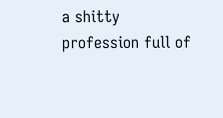a shitty profession full of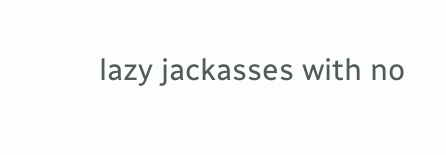lazy jackasses with no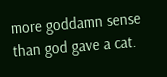more goddamn sense than god gave a cat.